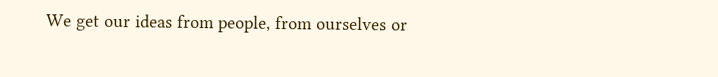We get our ideas from people, from ourselves or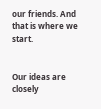our friends. And that is where we start.


Our ideas are closely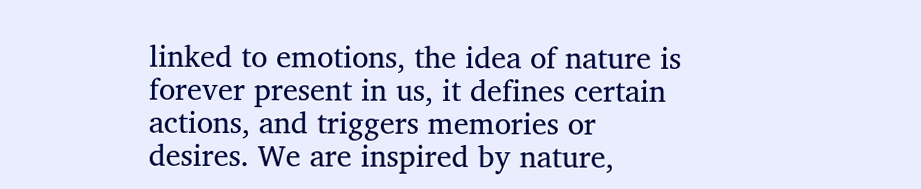linked to emotions, the idea of nature is forever present in us, it defines certain actions, and triggers memories or desires. We are inspired by nature,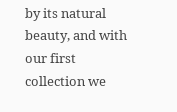by its natural beauty, and with our first collection we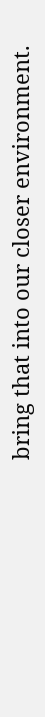bring that into our closer environment.